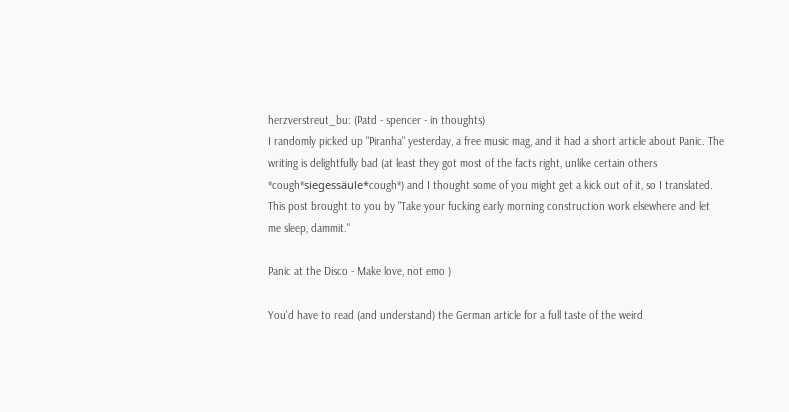herzverstreut_bu: (Patd - spencer - in thoughts)
I randomly picked up "Piranha" yesterday, a free music mag, and it had a short article about Panic. The writing is delightfully bad (at least they got most of the facts right, unlike certain others *cough*siegessäule*cough*) and I thought some of you might get a kick out of it, so I translated. This post brought to you by "Take your fucking early morning construction work elsewhere and let me sleep, dammit."

Panic at the Disco - Make love, not emo )

You'd have to read (and understand) the German article for a full taste of the weird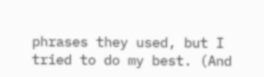phrases they used, but I tried to do my best. (And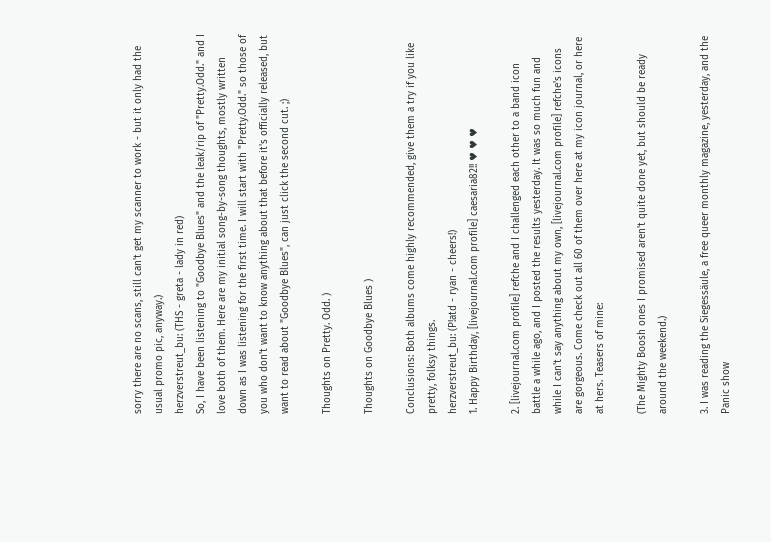sorry there are no scans, still can't get my scanner to work - but it only had the usual promo pic, anyway.)
herzverstreut_bu: (THS - greta - lady in red)
So, I have been listening to "Goodbye Blues" and the leak/rip of "Pretty.Odd." and I love both of them. Here are my initial song-by-song thoughts, mostly written down as I was listening for the first time. I will start with "Pretty.Odd." so those of you who don't want to know anything about that before it's officially released, but want to read about "Goodbye Blues", can just click the second cut. ;)

Thoughts on Pretty. Odd. )

Thoughts on Goodbye Blues )

Conclusions: Both albums come highly recommended, give them a try if you like pretty, folksy things.
herzverstreut_bu: (P!atd - ryan - cheers!)
1. Happy Birthday, [livejournal.com profile] caesaria82!! ♥ ♥ ♥

2. [livejournal.com profile] refche and I challenged each other to a band icon battle a while ago, and I posted the results yesterday. It was so much fun and while I can't say anything about my own, [livejournal.com profile] refche's icons are gorgeous. Come check out all 60 of them over here at my icon journal, or here at hers. Teasers of mine:

(The Mighty Boosh ones I promised aren't quite done yet, but should be ready around the weekend.)

3. I was reading the Siegessäule, a free queer monthly magazine, yesterday, and the Panic show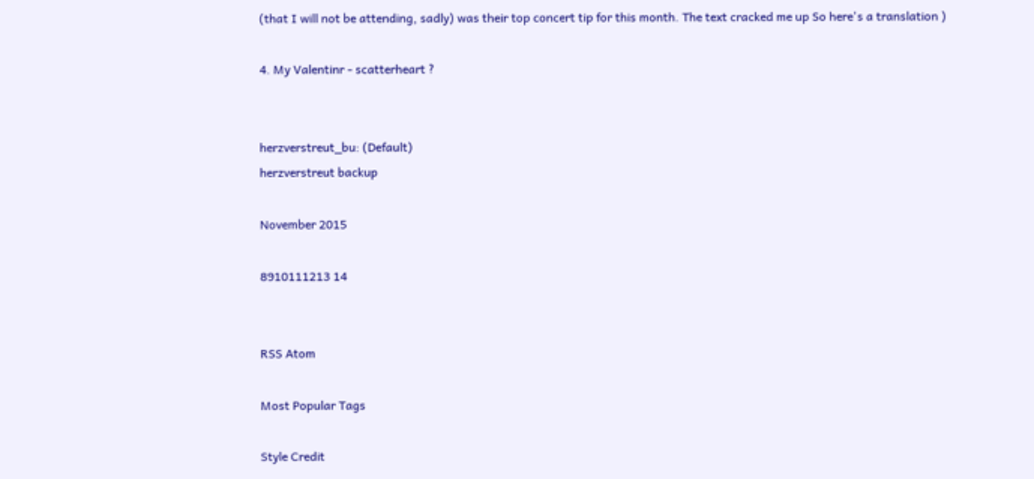(that I will not be attending, sadly) was their top concert tip for this month. The text cracked me up So here's a translation )

4. My Valentinr - scatterheart ?


herzverstreut_bu: (Default)
herzverstreut backup

November 2015

8910111213 14


RSS Atom

Most Popular Tags

Style Credit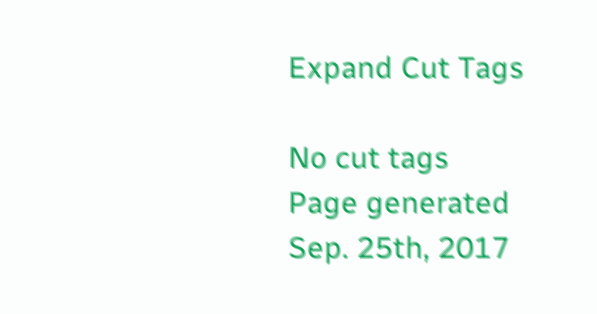Expand Cut Tags

No cut tags
Page generated Sep. 25th, 2017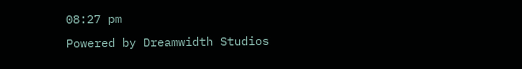08:27 pm
Powered by Dreamwidth Studios